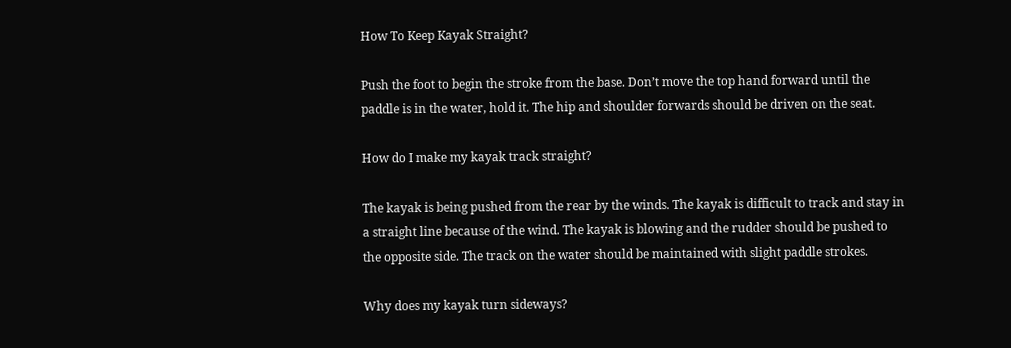How To Keep Kayak Straight?

Push the foot to begin the stroke from the base. Don’t move the top hand forward until the paddle is in the water, hold it. The hip and shoulder forwards should be driven on the seat.

How do I make my kayak track straight?

The kayak is being pushed from the rear by the winds. The kayak is difficult to track and stay in a straight line because of the wind. The kayak is blowing and the rudder should be pushed to the opposite side. The track on the water should be maintained with slight paddle strokes.

Why does my kayak turn sideways?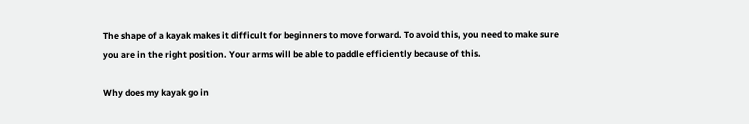The shape of a kayak makes it difficult for beginners to move forward. To avoid this, you need to make sure you are in the right position. Your arms will be able to paddle efficiently because of this.

Why does my kayak go in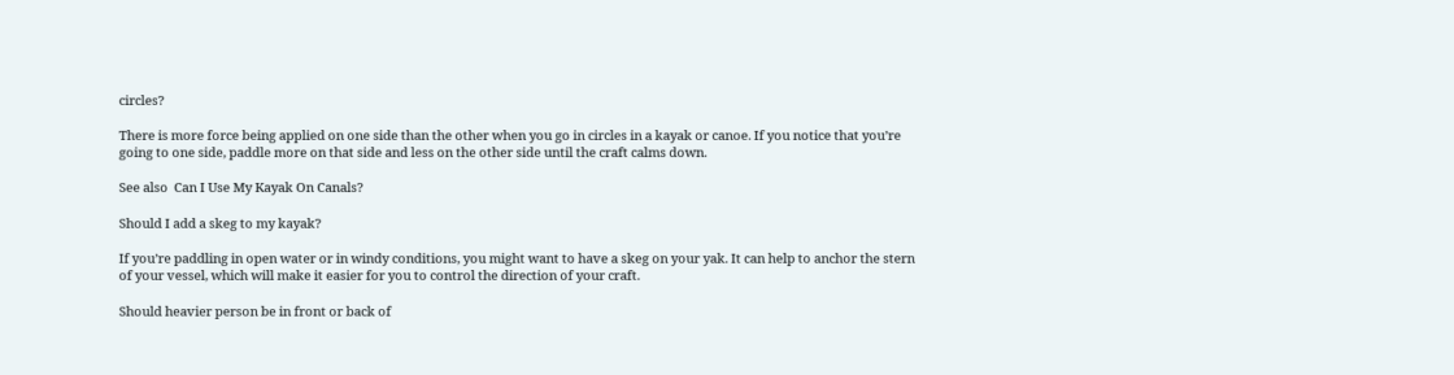circles?

There is more force being applied on one side than the other when you go in circles in a kayak or canoe. If you notice that you’re going to one side, paddle more on that side and less on the other side until the craft calms down.

See also  Can I Use My Kayak On Canals?

Should I add a skeg to my kayak?

If you’re paddling in open water or in windy conditions, you might want to have a skeg on your yak. It can help to anchor the stern of your vessel, which will make it easier for you to control the direction of your craft.

Should heavier person be in front or back of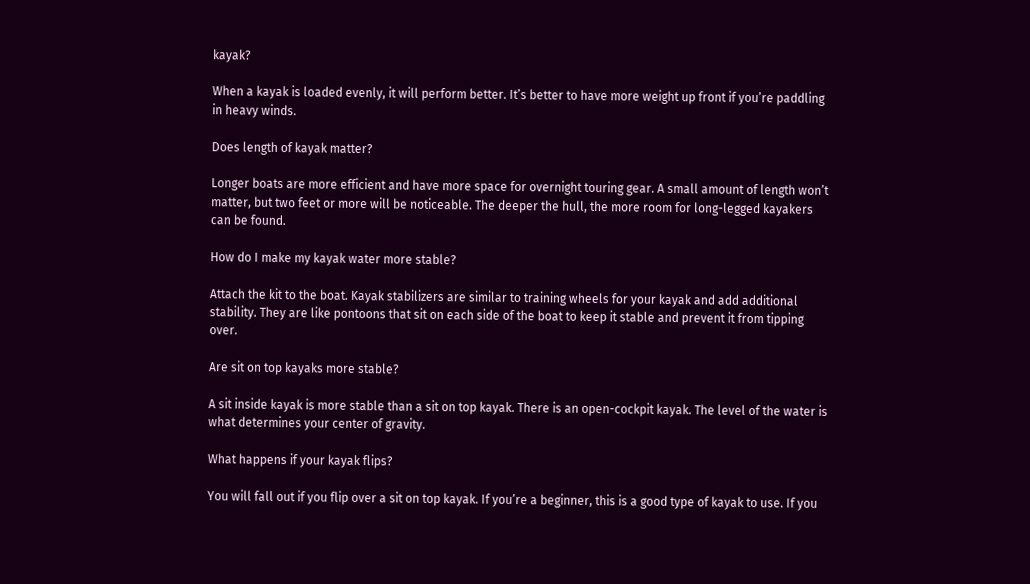kayak?

When a kayak is loaded evenly, it will perform better. It’s better to have more weight up front if you’re paddling in heavy winds.

Does length of kayak matter?

Longer boats are more efficient and have more space for overnight touring gear. A small amount of length won’t matter, but two feet or more will be noticeable. The deeper the hull, the more room for long-legged kayakers can be found.

How do I make my kayak water more stable?

Attach the kit to the boat. Kayak stabilizers are similar to training wheels for your kayak and add additional stability. They are like pontoons that sit on each side of the boat to keep it stable and prevent it from tipping over.

Are sit on top kayaks more stable?

A sit inside kayak is more stable than a sit on top kayak. There is an open-cockpit kayak. The level of the water is what determines your center of gravity.

What happens if your kayak flips?

You will fall out if you flip over a sit on top kayak. If you’re a beginner, this is a good type of kayak to use. If you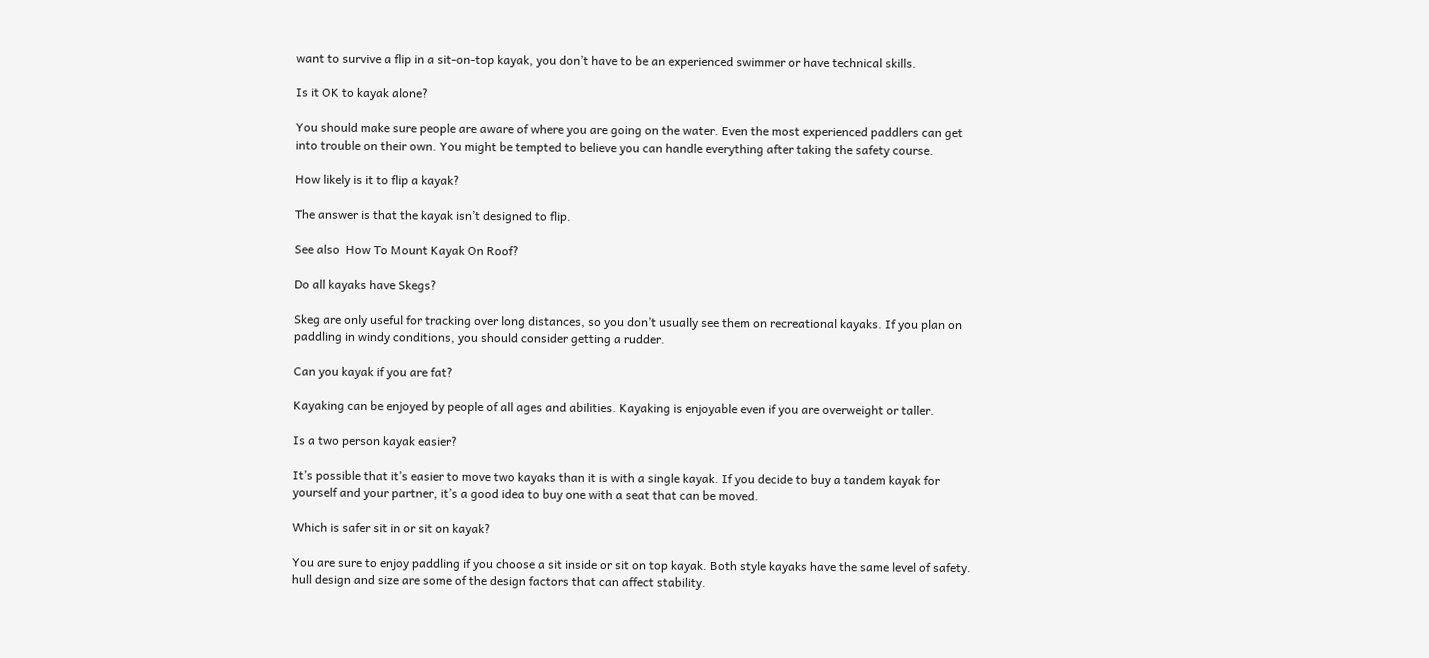want to survive a flip in a sit-on-top kayak, you don’t have to be an experienced swimmer or have technical skills.

Is it OK to kayak alone?

You should make sure people are aware of where you are going on the water. Even the most experienced paddlers can get into trouble on their own. You might be tempted to believe you can handle everything after taking the safety course.

How likely is it to flip a kayak?

The answer is that the kayak isn’t designed to flip.

See also  How To Mount Kayak On Roof?

Do all kayaks have Skegs?

Skeg are only useful for tracking over long distances, so you don’t usually see them on recreational kayaks. If you plan on paddling in windy conditions, you should consider getting a rudder.

Can you kayak if you are fat?

Kayaking can be enjoyed by people of all ages and abilities. Kayaking is enjoyable even if you are overweight or taller.

Is a two person kayak easier?

It’s possible that it’s easier to move two kayaks than it is with a single kayak. If you decide to buy a tandem kayak for yourself and your partner, it’s a good idea to buy one with a seat that can be moved.

Which is safer sit in or sit on kayak?

You are sure to enjoy paddling if you choose a sit inside or sit on top kayak. Both style kayaks have the same level of safety. hull design and size are some of the design factors that can affect stability.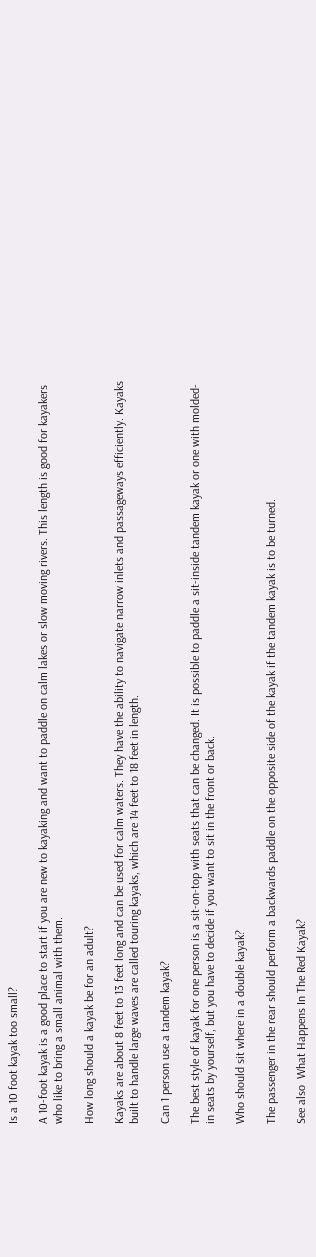Is a 10 foot kayak too small?

A 10-foot kayak is a good place to start if you are new to kayaking and want to paddle on calm lakes or slow moving rivers. This length is good for kayakers who like to bring a small animal with them.

How long should a kayak be for an adult?

Kayaks are about 8 feet to 13 feet long and can be used for calm waters. They have the ability to navigate narrow inlets and passageways efficiently. Kayaks built to handle large waves are called touring kayaks, which are 14 feet to 18 feet in length.

Can 1 person use a tandem kayak?

The best style of kayak for one person is a sit-on-top with seats that can be changed. It is possible to paddle a sit-inside tandem kayak or one with molded-in seats by yourself, but you have to decide if you want to sit in the front or back.

Who should sit where in a double kayak?

The passenger in the rear should perform a backwards paddle on the opposite side of the kayak if the tandem kayak is to be turned.

See also  What Happens In The Red Kayak?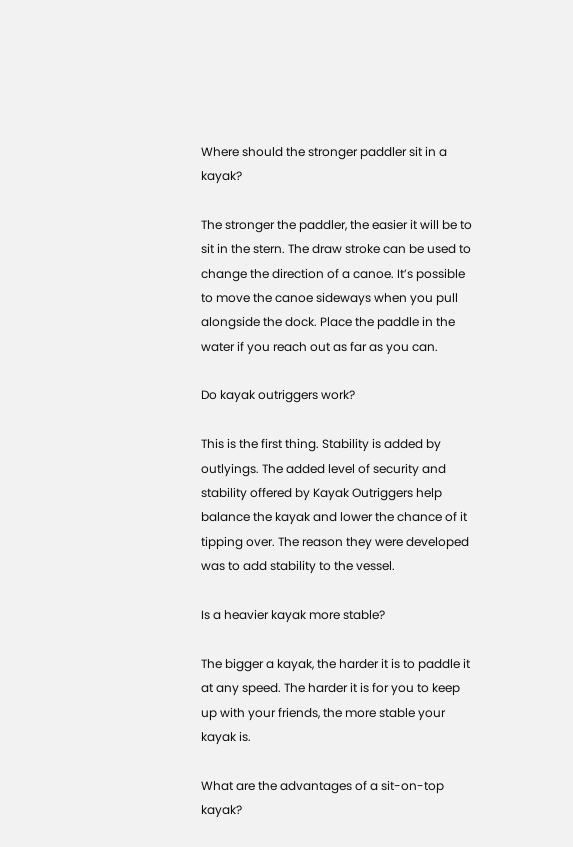Where should the stronger paddler sit in a kayak?

The stronger the paddler, the easier it will be to sit in the stern. The draw stroke can be used to change the direction of a canoe. It’s possible to move the canoe sideways when you pull alongside the dock. Place the paddle in the water if you reach out as far as you can.

Do kayak outriggers work?

This is the first thing. Stability is added by outlyings. The added level of security and stability offered by Kayak Outriggers help balance the kayak and lower the chance of it tipping over. The reason they were developed was to add stability to the vessel.

Is a heavier kayak more stable?

The bigger a kayak, the harder it is to paddle it at any speed. The harder it is for you to keep up with your friends, the more stable your kayak is.

What are the advantages of a sit-on-top kayak?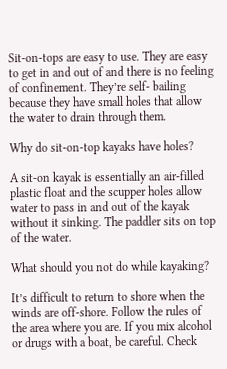Sit-on-tops are easy to use. They are easy to get in and out of and there is no feeling of confinement. They’re self- bailing because they have small holes that allow the water to drain through them.

Why do sit-on-top kayaks have holes?

A sit-on kayak is essentially an air-filled plastic float and the scupper holes allow water to pass in and out of the kayak without it sinking. The paddler sits on top of the water.

What should you not do while kayaking?

It’s difficult to return to shore when the winds are off-shore. Follow the rules of the area where you are. If you mix alcohol or drugs with a boat, be careful. Check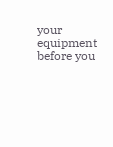your equipment before you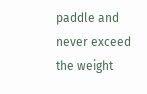paddle and never exceed the weight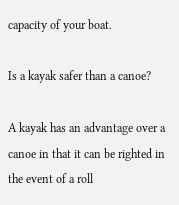capacity of your boat.

Is a kayak safer than a canoe?

A kayak has an advantage over a canoe in that it can be righted in the event of a roll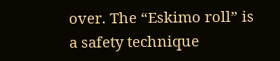over. The “Eskimo roll” is a safety technique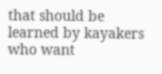that should be learned by kayakers who want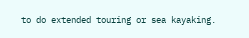to do extended touring or sea kayaking.